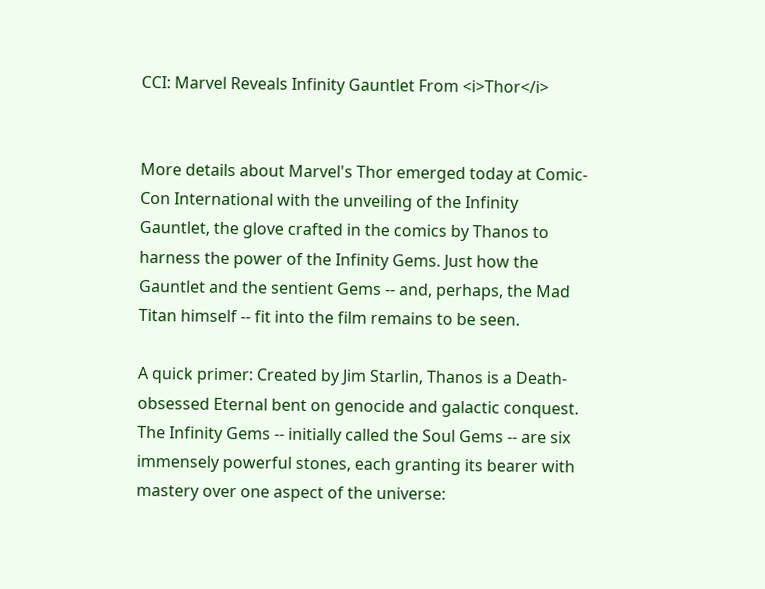CCI: Marvel Reveals Infinity Gauntlet From <i>Thor</i>


More details about Marvel's Thor emerged today at Comic-Con International with the unveiling of the Infinity Gauntlet, the glove crafted in the comics by Thanos to harness the power of the Infinity Gems. Just how the Gauntlet and the sentient Gems -- and, perhaps, the Mad Titan himself -- fit into the film remains to be seen.

A quick primer: Created by Jim Starlin, Thanos is a Death-obsessed Eternal bent on genocide and galactic conquest. The Infinity Gems -- initially called the Soul Gems -- are six immensely powerful stones, each granting its bearer with mastery over one aspect of the universe: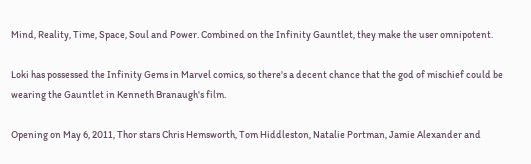Mind, Reality, Time, Space, Soul and Power. Combined on the Infinity Gauntlet, they make the user omnipotent.

Loki has possessed the Infinity Gems in Marvel comics, so there's a decent chance that the god of mischief could be wearing the Gauntlet in Kenneth Branaugh's film.

Opening on May 6, 2011, Thor stars Chris Hemsworth, Tom Hiddleston, Natalie Portman, Jamie Alexander and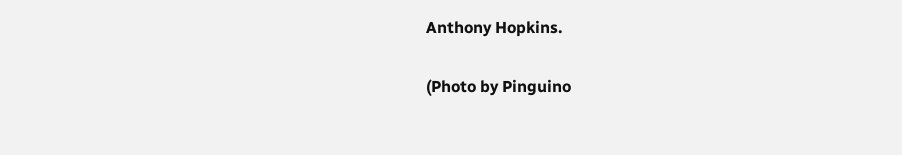Anthony Hopkins.

(Photo by Pinguino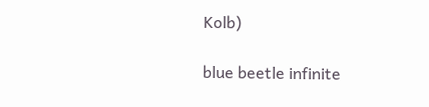Kolb)

blue beetle infinite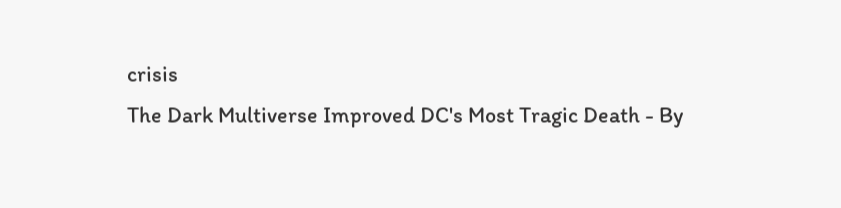crisis
The Dark Multiverse Improved DC's Most Tragic Death - By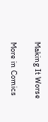Making It Worse

More in Comics